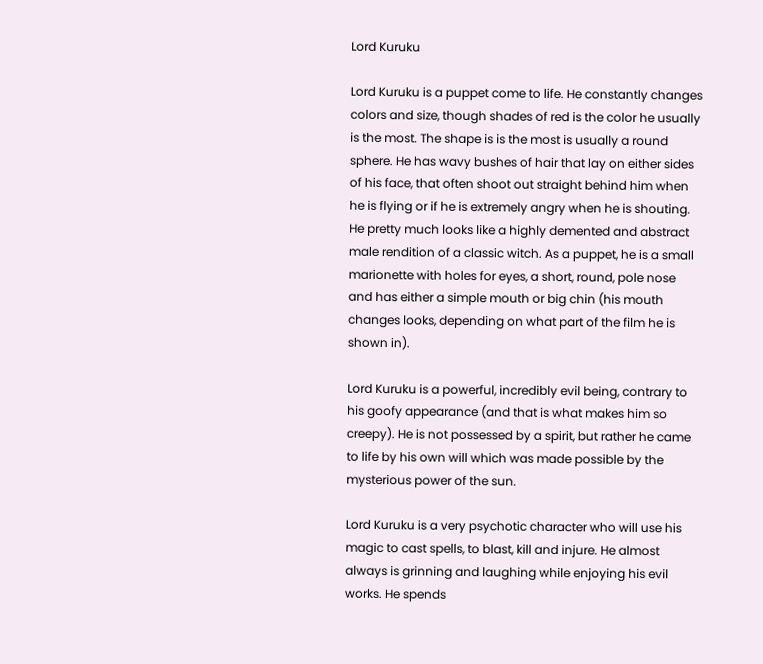Lord Kuruku

Lord Kuruku is a puppet come to life. He constantly changes colors and size, though shades of red is the color he usually is the most. The shape is is the most is usually a round sphere. He has wavy bushes of hair that lay on either sides of his face, that often shoot out straight behind him when he is flying or if he is extremely angry when he is shouting. He pretty much looks like a highly demented and abstract male rendition of a classic witch. As a puppet, he is a small marionette with holes for eyes, a short, round, pole nose and has either a simple mouth or big chin (his mouth changes looks, depending on what part of the film he is shown in).

Lord Kuruku is a powerful, incredibly evil being, contrary to his goofy appearance (and that is what makes him so creepy). He is not possessed by a spirit, but rather he came to life by his own will which was made possible by the mysterious power of the sun.

Lord Kuruku is a very psychotic character who will use his magic to cast spells, to blast, kill and injure. He almost always is grinning and laughing while enjoying his evil works. He spends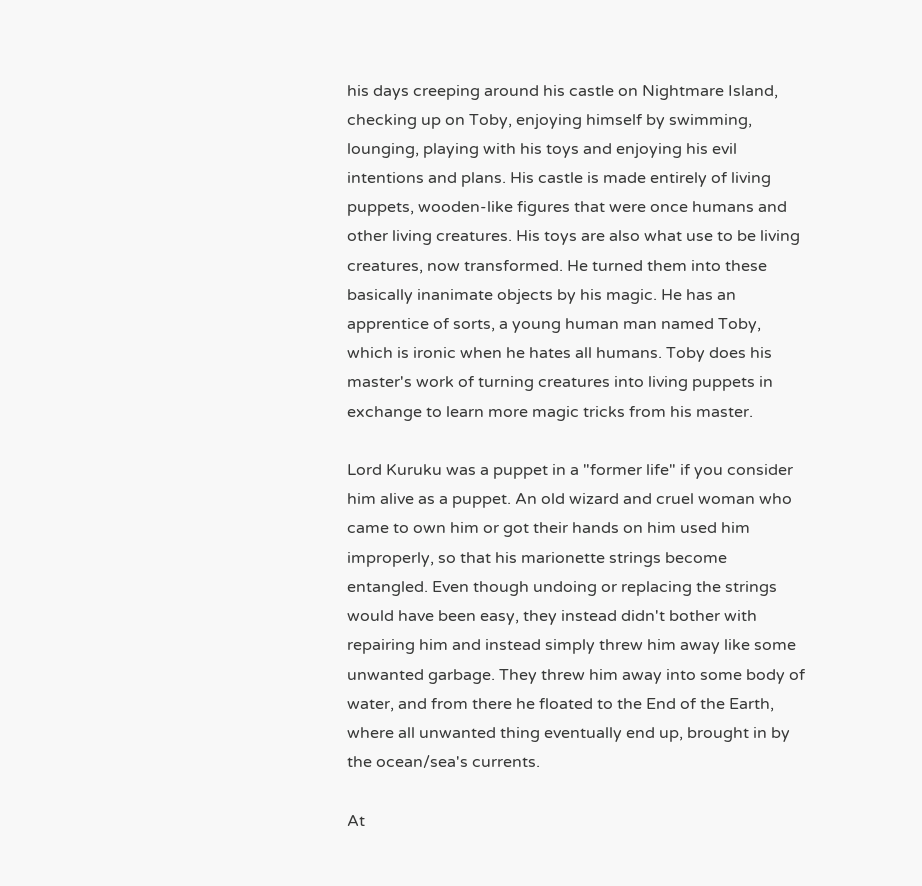his days creeping around his castle on Nightmare Island, checking up on Toby, enjoying himself by swimming, lounging, playing with his toys and enjoying his evil intentions and plans. His castle is made entirely of living puppets, wooden-like figures that were once humans and other living creatures. His toys are also what use to be living creatures, now transformed. He turned them into these basically inanimate objects by his magic. He has an apprentice of sorts, a young human man named Toby, which is ironic when he hates all humans. Toby does his master's work of turning creatures into living puppets in exchange to learn more magic tricks from his master.

Lord Kuruku was a puppet in a "former life" if you consider him alive as a puppet. An old wizard and cruel woman who came to own him or got their hands on him used him improperly, so that his marionette strings become entangled. Even though undoing or replacing the strings would have been easy, they instead didn't bother with repairing him and instead simply threw him away like some unwanted garbage. They threw him away into some body of water, and from there he floated to the End of the Earth, where all unwanted thing eventually end up, brought in by the ocean/sea's currents.

At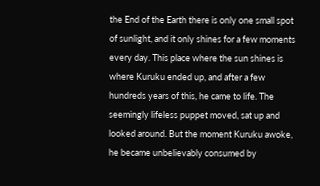the End of the Earth there is only one small spot of sunlight, and it only shines for a few moments every day. This place where the sun shines is where Kuruku ended up, and after a few hundreds years of this, he came to life. The seemingly lifeless puppet moved, sat up and looked around. But the moment Kuruku awoke, he became unbelievably consumed by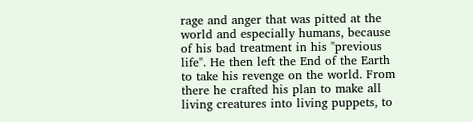rage and anger that was pitted at the world and especially humans, because of his bad treatment in his "previous life". He then left the End of the Earth to take his revenge on the world. From there he crafted his plan to make all living creatures into living puppets, to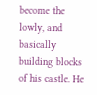become the lowly, and basically building blocks of his castle. He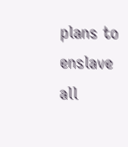plans to enslave all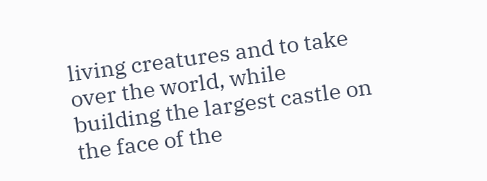living creatures and to take over the world, while building the largest castle on the face of the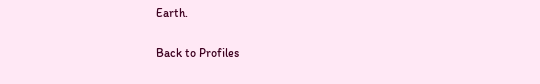Earth.

Back to Profiles